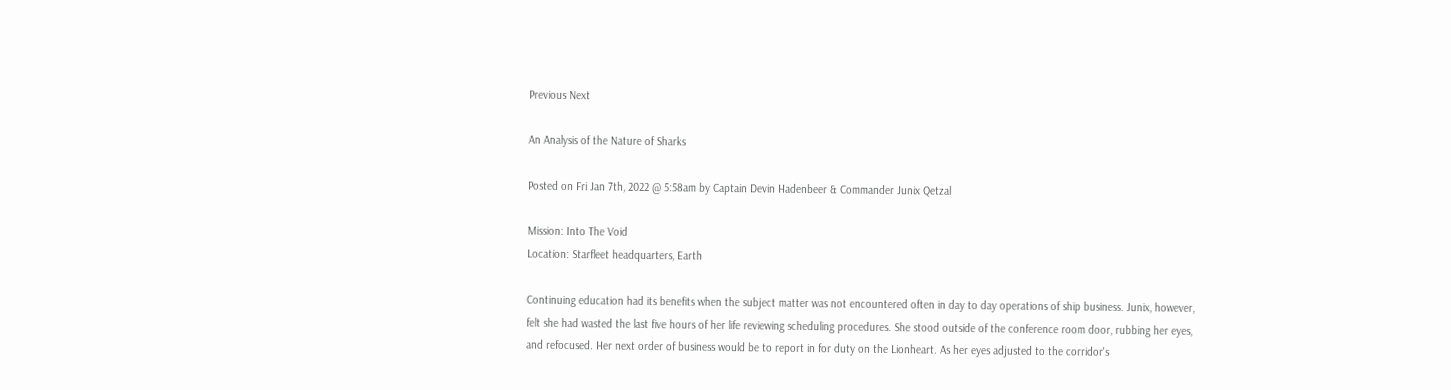Previous Next

An Analysis of the Nature of Sharks

Posted on Fri Jan 7th, 2022 @ 5:58am by Captain Devin Hadenbeer & Commander Junix Qetzal

Mission: Into The Void
Location: Starfleet headquarters, Earth

Continuing education had its benefits when the subject matter was not encountered often in day to day operations of ship business. Junix, however, felt she had wasted the last five hours of her life reviewing scheduling procedures. She stood outside of the conference room door, rubbing her eyes, and refocused. Her next order of business would be to report in for duty on the Lionheart. As her eyes adjusted to the corridor's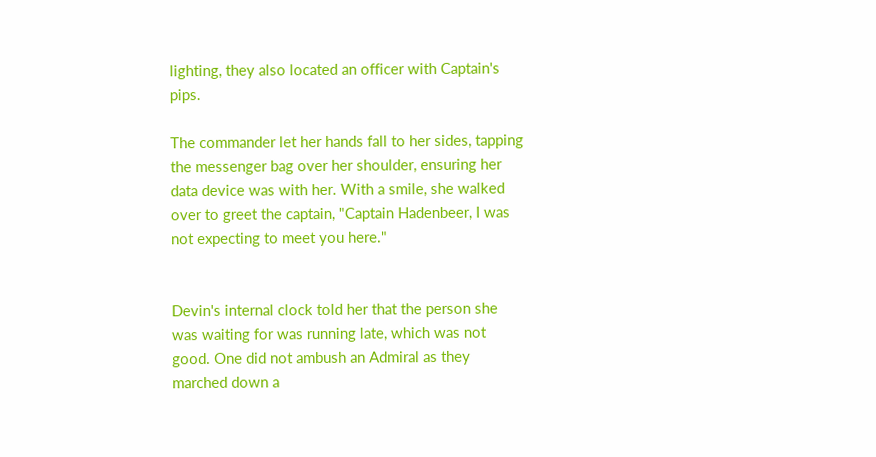lighting, they also located an officer with Captain's pips.

The commander let her hands fall to her sides, tapping the messenger bag over her shoulder, ensuring her data device was with her. With a smile, she walked over to greet the captain, "Captain Hadenbeer, I was not expecting to meet you here."


Devin's internal clock told her that the person she was waiting for was running late, which was not good. One did not ambush an Admiral as they marched down a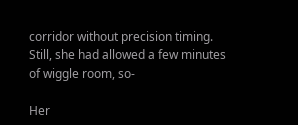corridor without precision timing. Still, she had allowed a few minutes of wiggle room, so-

Her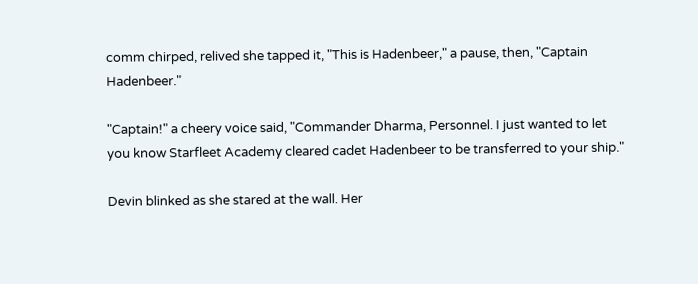comm chirped, relived she tapped it, "This is Hadenbeer," a pause, then, "Captain Hadenbeer."

"Captain!" a cheery voice said, "Commander Dharma, Personnel. I just wanted to let you know Starfleet Academy cleared cadet Hadenbeer to be transferred to your ship."

Devin blinked as she stared at the wall. Her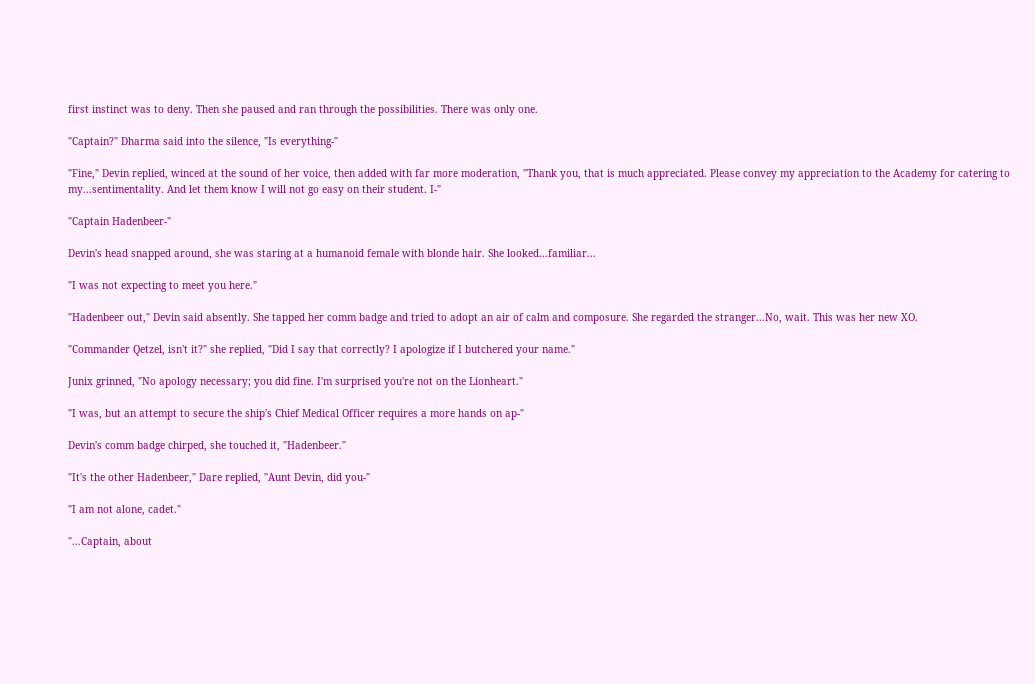first instinct was to deny. Then she paused and ran through the possibilities. There was only one.

"Captain?" Dharma said into the silence, "Is everything-"

"Fine," Devin replied, winced at the sound of her voice, then added with far more moderation, "Thank you, that is much appreciated. Please convey my appreciation to the Academy for catering to my...sentimentality. And let them know I will not go easy on their student. I-"

"Captain Hadenbeer-"

Devin's head snapped around, she was staring at a humanoid female with blonde hair. She looked...familiar...

"I was not expecting to meet you here."

"Hadenbeer out," Devin said absently. She tapped her comm badge and tried to adopt an air of calm and composure. She regarded the stranger...No, wait. This was her new XO.

"Commander Qetzel, isn't it?" she replied, "Did I say that correctly? I apologize if I butchered your name."

Junix grinned, "No apology necessary; you did fine. I'm surprised you're not on the Lionheart."

"I was, but an attempt to secure the ship's Chief Medical Officer requires a more hands on ap-"

Devin's comm badge chirped, she touched it, "Hadenbeer."

"It's the other Hadenbeer," Dare replied, "Aunt Devin, did you-"

"I am not alone, cadet."

"...Captain, about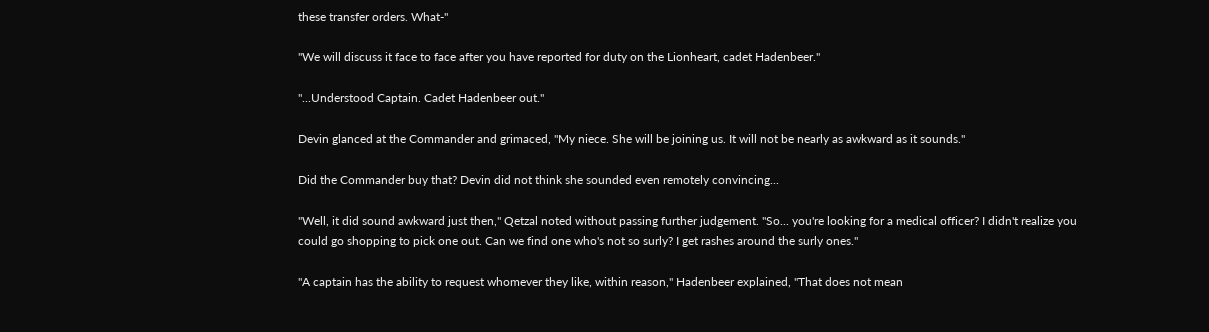these transfer orders. What-"

"We will discuss it face to face after you have reported for duty on the Lionheart, cadet Hadenbeer."

"...Understood Captain. Cadet Hadenbeer out."

Devin glanced at the Commander and grimaced, "My niece. She will be joining us. It will not be nearly as awkward as it sounds."

Did the Commander buy that? Devin did not think she sounded even remotely convincing...

"Well, it did sound awkward just then," Qetzal noted without passing further judgement. "So... you're looking for a medical officer? I didn't realize you could go shopping to pick one out. Can we find one who's not so surly? I get rashes around the surly ones."

"A captain has the ability to request whomever they like, within reason," Hadenbeer explained, "That does not mean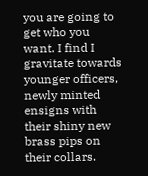you are going to get who you want. I find I gravitate towards younger officers, newly minted ensigns with their shiny new brass pips on their collars.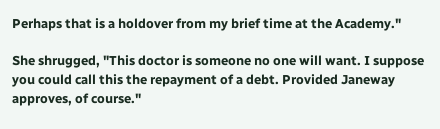Perhaps that is a holdover from my brief time at the Academy."

She shrugged, "This doctor is someone no one will want. I suppose you could call this the repayment of a debt. Provided Janeway approves, of course."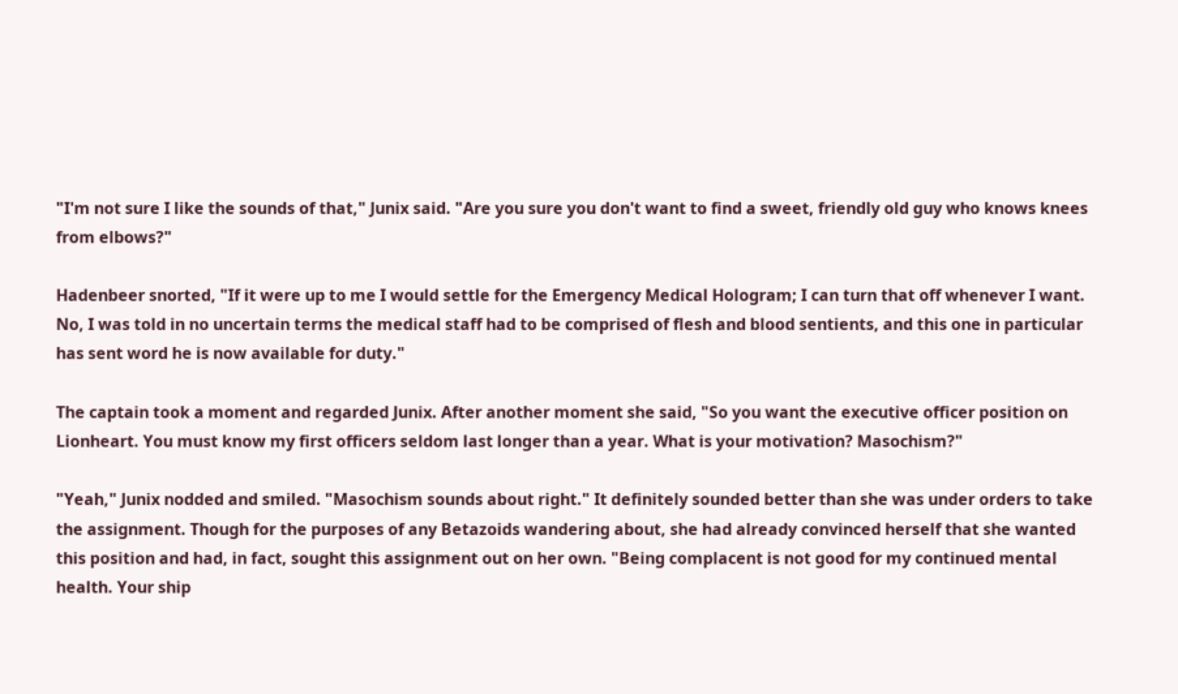"I'm not sure I like the sounds of that," Junix said. "Are you sure you don't want to find a sweet, friendly old guy who knows knees from elbows?"

Hadenbeer snorted, "If it were up to me I would settle for the Emergency Medical Hologram; I can turn that off whenever I want. No, I was told in no uncertain terms the medical staff had to be comprised of flesh and blood sentients, and this one in particular has sent word he is now available for duty."

The captain took a moment and regarded Junix. After another moment she said, "So you want the executive officer position on Lionheart. You must know my first officers seldom last longer than a year. What is your motivation? Masochism?"

"Yeah," Junix nodded and smiled. "Masochism sounds about right." It definitely sounded better than she was under orders to take the assignment. Though for the purposes of any Betazoids wandering about, she had already convinced herself that she wanted this position and had, in fact, sought this assignment out on her own. "Being complacent is not good for my continued mental health. Your ship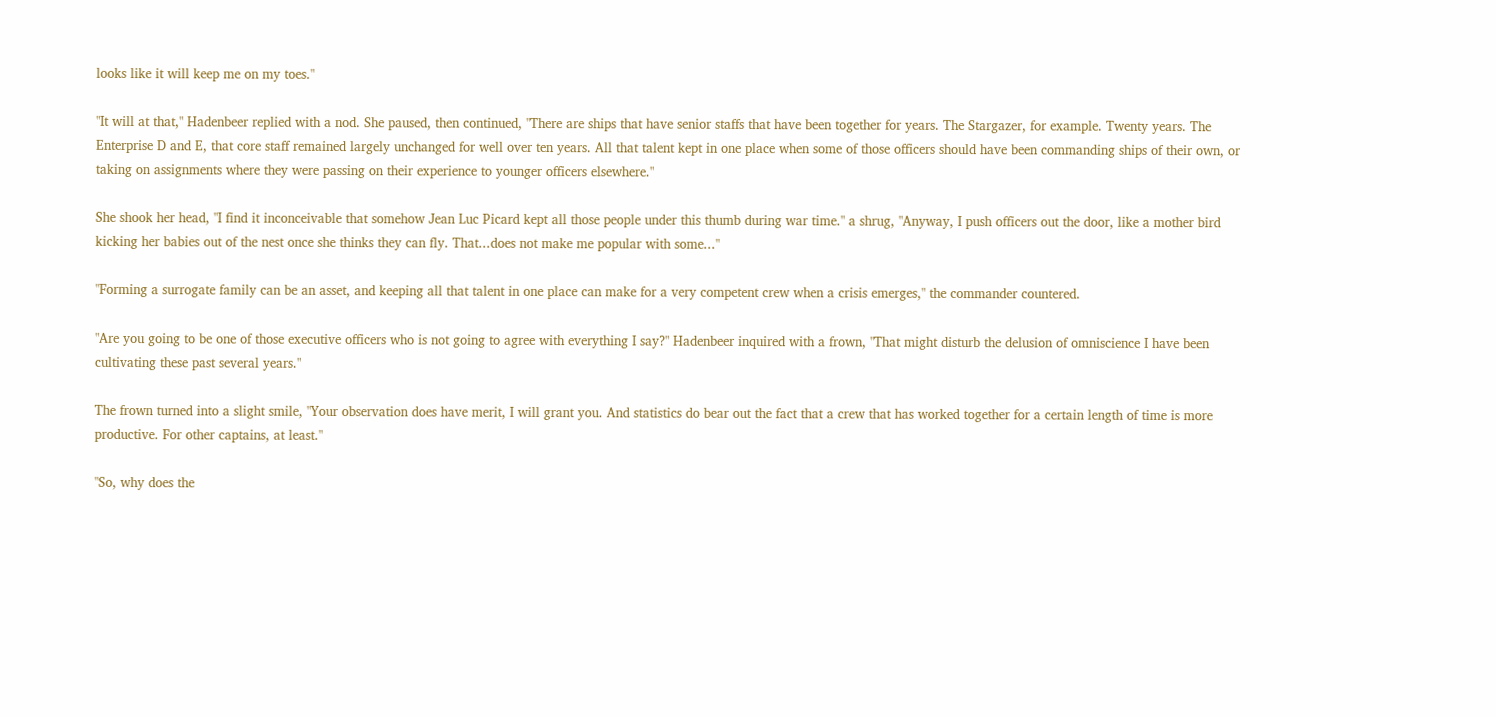looks like it will keep me on my toes."

"It will at that," Hadenbeer replied with a nod. She paused, then continued, "There are ships that have senior staffs that have been together for years. The Stargazer, for example. Twenty years. The Enterprise D and E, that core staff remained largely unchanged for well over ten years. All that talent kept in one place when some of those officers should have been commanding ships of their own, or taking on assignments where they were passing on their experience to younger officers elsewhere."

She shook her head, "I find it inconceivable that somehow Jean Luc Picard kept all those people under this thumb during war time." a shrug, "Anyway, I push officers out the door, like a mother bird kicking her babies out of the nest once she thinks they can fly. That...does not make me popular with some..."

"Forming a surrogate family can be an asset, and keeping all that talent in one place can make for a very competent crew when a crisis emerges," the commander countered.

"Are you going to be one of those executive officers who is not going to agree with everything I say?" Hadenbeer inquired with a frown, "That might disturb the delusion of omniscience I have been cultivating these past several years."

The frown turned into a slight smile, "Your observation does have merit, I will grant you. And statistics do bear out the fact that a crew that has worked together for a certain length of time is more productive. For other captains, at least."

"So, why does the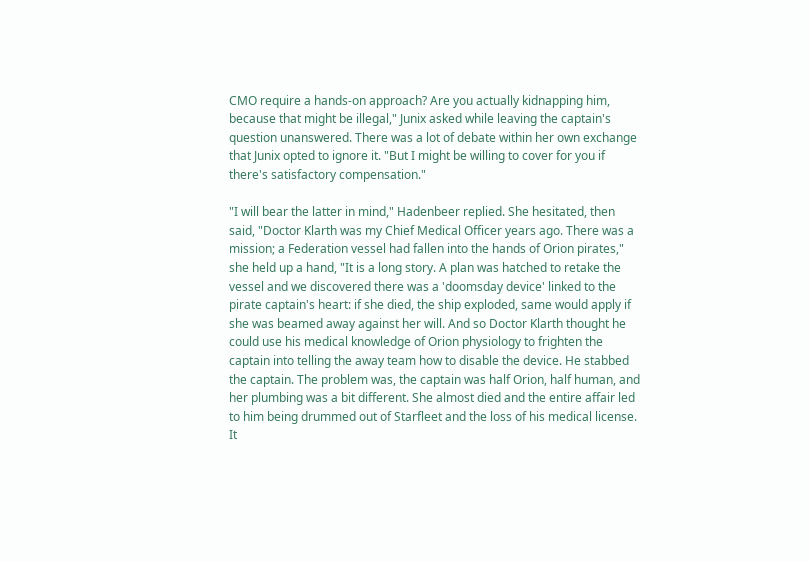CMO require a hands-on approach? Are you actually kidnapping him, because that might be illegal," Junix asked while leaving the captain's question unanswered. There was a lot of debate within her own exchange that Junix opted to ignore it. "But I might be willing to cover for you if there's satisfactory compensation."

"I will bear the latter in mind," Hadenbeer replied. She hesitated, then said, "Doctor Klarth was my Chief Medical Officer years ago. There was a mission; a Federation vessel had fallen into the hands of Orion pirates," she held up a hand, "It is a long story. A plan was hatched to retake the vessel and we discovered there was a 'doomsday device' linked to the pirate captain's heart: if she died, the ship exploded, same would apply if she was beamed away against her will. And so Doctor Klarth thought he could use his medical knowledge of Orion physiology to frighten the captain into telling the away team how to disable the device. He stabbed the captain. The problem was, the captain was half Orion, half human, and her plumbing was a bit different. She almost died and the entire affair led to him being drummed out of Starfleet and the loss of his medical license. It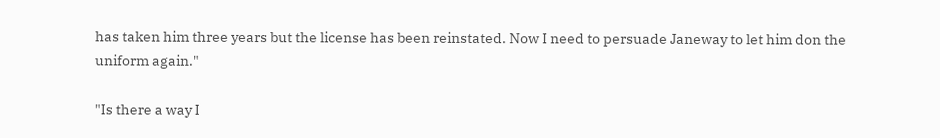has taken him three years but the license has been reinstated. Now I need to persuade Janeway to let him don the uniform again."

"Is there a way I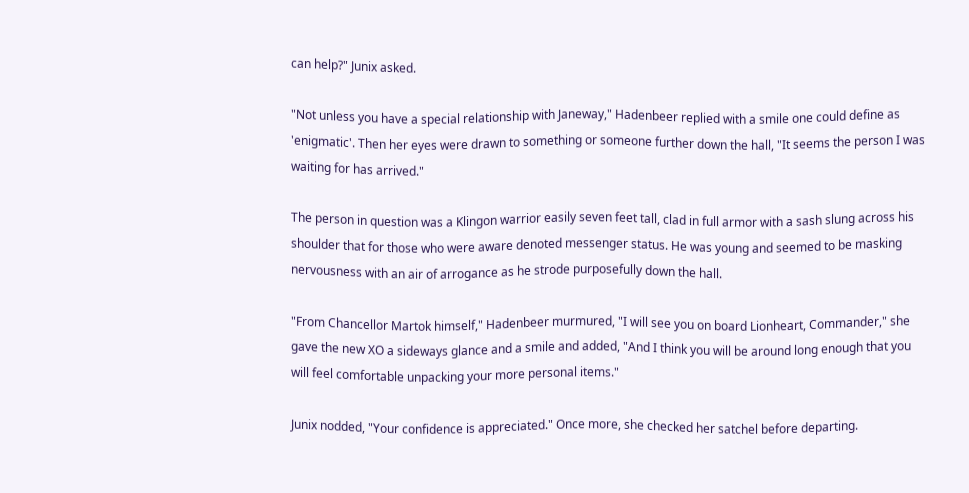can help?" Junix asked.

"Not unless you have a special relationship with Janeway," Hadenbeer replied with a smile one could define as 'enigmatic'. Then her eyes were drawn to something or someone further down the hall, "It seems the person I was waiting for has arrived."

The person in question was a Klingon warrior easily seven feet tall, clad in full armor with a sash slung across his shoulder that for those who were aware denoted messenger status. He was young and seemed to be masking nervousness with an air of arrogance as he strode purposefully down the hall.

"From Chancellor Martok himself," Hadenbeer murmured, "I will see you on board Lionheart, Commander," she gave the new XO a sideways glance and a smile and added, "And I think you will be around long enough that you will feel comfortable unpacking your more personal items."

Junix nodded, "Your confidence is appreciated." Once more, she checked her satchel before departing.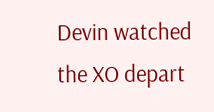Devin watched the XO depart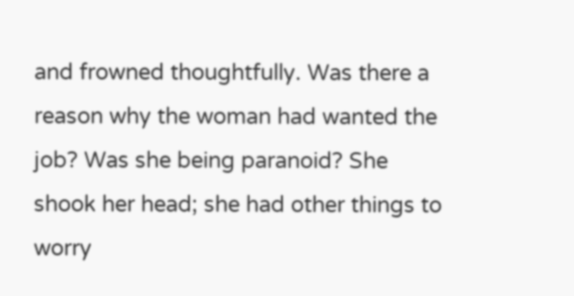and frowned thoughtfully. Was there a reason why the woman had wanted the job? Was she being paranoid? She shook her head; she had other things to worry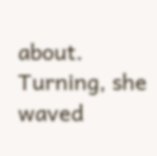about. Turning, she waved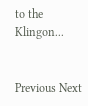to the Klingon...


Previous Next